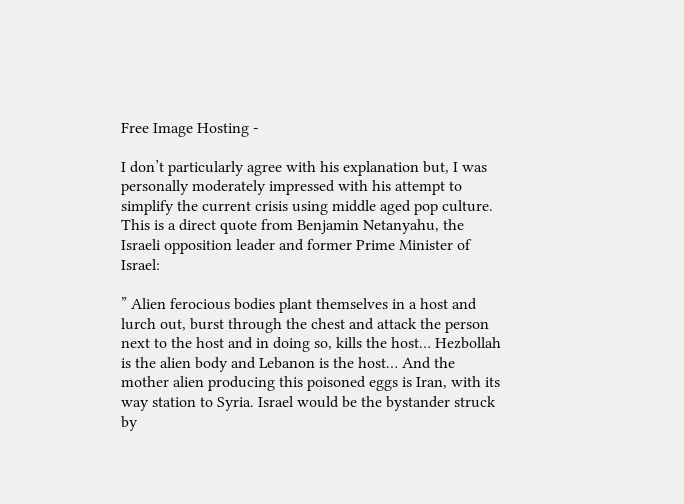Free Image Hosting -

I don’t particularly agree with his explanation but, I was personally moderately impressed with his attempt to simplify the current crisis using middle aged pop culture. This is a direct quote from Benjamin Netanyahu, the Israeli opposition leader and former Prime Minister of Israel:

” Alien ferocious bodies plant themselves in a host and lurch out, burst through the chest and attack the person next to the host and in doing so, kills the host… Hezbollah is the alien body and Lebanon is the host… And the mother alien producing this poisoned eggs is Iran, with its way station to Syria. Israel would be the bystander struck by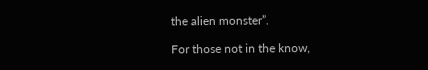the alien monster”.

For those not in the know,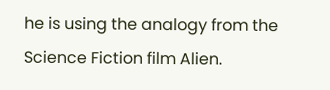he is using the analogy from the Science Fiction film Alien.